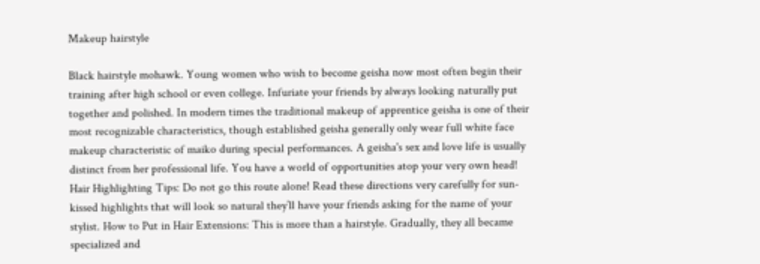Makeup hairstyle

Black hairstyle mohawk. Young women who wish to become geisha now most often begin their training after high school or even college. Infuriate your friends by always looking naturally put together and polished. In modern times the traditional makeup of apprentice geisha is one of their most recognizable characteristics, though established geisha generally only wear full white face makeup characteristic of maiko during special performances. A geisha's sex and love life is usually distinct from her professional life. You have a world of opportunities atop your very own head! Hair Highlighting Tips: Do not go this route alone! Read these directions very carefully for sun-kissed highlights that will look so natural they’ll have your friends asking for the name of your stylist. How to Put in Hair Extensions: This is more than a hairstyle. Gradually, they all became specialized and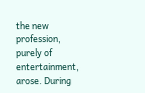the new profession, purely of entertainment, arose. During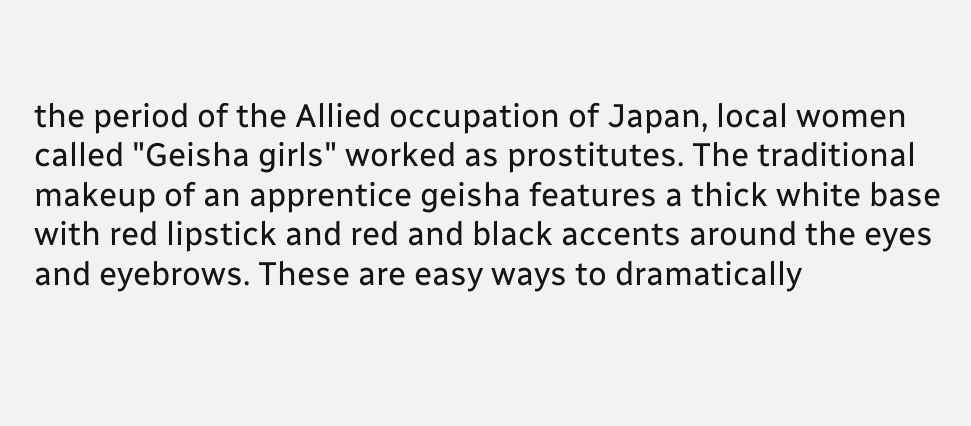the period of the Allied occupation of Japan, local women called "Geisha girls" worked as prostitutes. The traditional makeup of an apprentice geisha features a thick white base with red lipstick and red and black accents around the eyes and eyebrows. These are easy ways to dramatically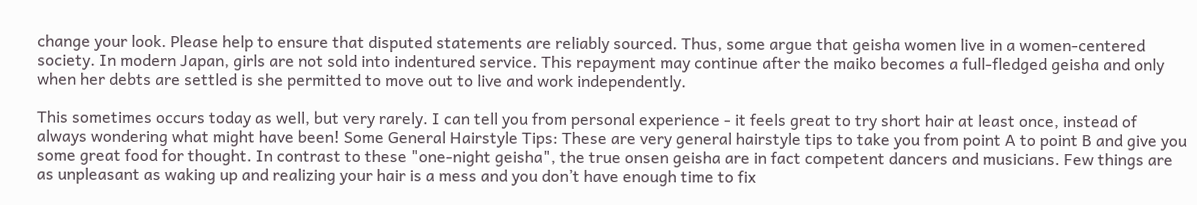change your look. Please help to ensure that disputed statements are reliably sourced. Thus, some argue that geisha women live in a women-centered society. In modern Japan, girls are not sold into indentured service. This repayment may continue after the maiko becomes a full-fledged geisha and only when her debts are settled is she permitted to move out to live and work independently.

This sometimes occurs today as well, but very rarely. I can tell you from personal experience - it feels great to try short hair at least once, instead of always wondering what might have been! Some General Hairstyle Tips: These are very general hairstyle tips to take you from point A to point B and give you some great food for thought. In contrast to these "one-night geisha", the true onsen geisha are in fact competent dancers and musicians. Few things are as unpleasant as waking up and realizing your hair is a mess and you don’t have enough time to fix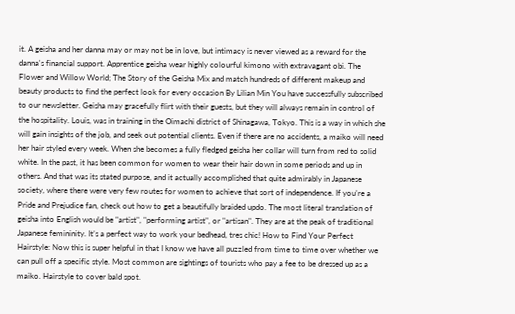it. A geisha and her danna may or may not be in love, but intimacy is never viewed as a reward for the danna's financial support. Apprentice geisha wear highly colourful kimono with extravagant obi. The Flower and Willow World; The Story of the Geisha Mix and match hundreds of different makeup and beauty products to find the perfect look for every occasion By Lilian Min You have successfully subscribed to our newsletter. Geisha may gracefully flirt with their guests, but they will always remain in control of the hospitality. Louis, was in training in the Oimachi district of Shinagawa, Tokyo. This is a way in which she will gain insights of the job, and seek out potential clients. Even if there are no accidents, a maiko will need her hair styled every week. When she becomes a fully fledged geisha her collar will turn from red to solid white. In the past, it has been common for women to wear their hair down in some periods and up in others. And that was its stated purpose, and it actually accomplished that quite admirably in Japanese society, where there were very few routes for women to achieve that sort of independence. If you’re a Pride and Prejudice fan, check out how to get a beautifully braided updo. The most literal translation of geisha into English would be "artist", "performing artist", or "artisan". They are at the peak of traditional Japanese femininity. It’s a perfect way to work your bedhead, tres chic! How to Find Your Perfect Hairstyle: Now this is super helpful in that I know we have all puzzled from time to time over whether we can pull off a specific style. Most common are sightings of tourists who pay a fee to be dressed up as a maiko. Hairstyle to cover bald spot.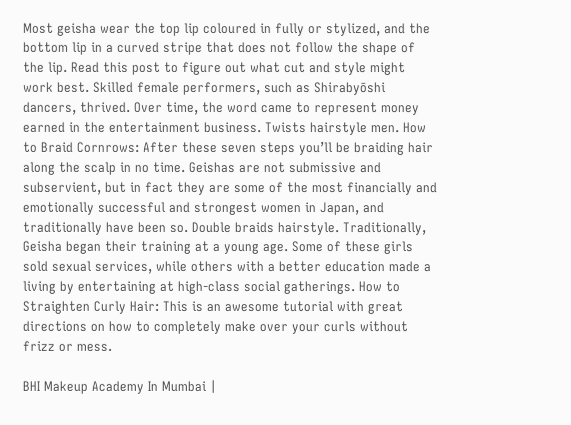Most geisha wear the top lip coloured in fully or stylized, and the bottom lip in a curved stripe that does not follow the shape of the lip. Read this post to figure out what cut and style might work best. Skilled female performers, such as Shirabyōshi dancers, thrived. Over time, the word came to represent money earned in the entertainment business. Twists hairstyle men. How to Braid Cornrows: After these seven steps you’ll be braiding hair along the scalp in no time. Geishas are not submissive and subservient, but in fact they are some of the most financially and emotionally successful and strongest women in Japan, and traditionally have been so. Double braids hairstyle. Traditionally, Geisha began their training at a young age. Some of these girls sold sexual services, while others with a better education made a living by entertaining at high-class social gatherings. How to Straighten Curly Hair: This is an awesome tutorial with great directions on how to completely make over your curls without frizz or mess.

BHI Makeup Academy In Mumbai |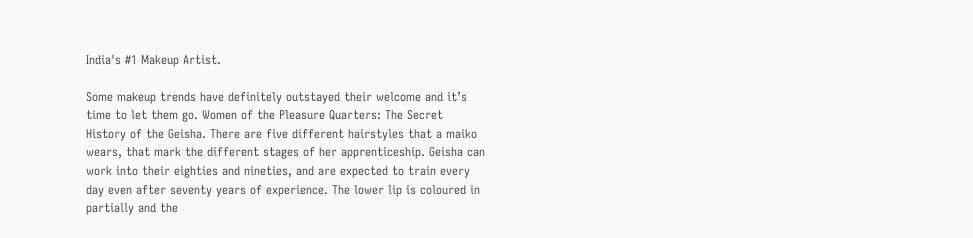India's #1 Makeup Artist.

Some makeup trends have definitely outstayed their welcome and it’s time to let them go. Women of the Pleasure Quarters: The Secret History of the Geisha. There are five different hairstyles that a maiko wears, that mark the different stages of her apprenticeship. Geisha can work into their eighties and nineties, and are expected to train every day even after seventy years of experience. The lower lip is coloured in partially and the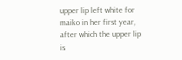upper lip left white for maiko in her first year, after which the upper lip is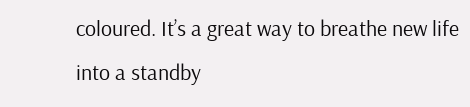coloured. It’s a great way to breathe new life into a standby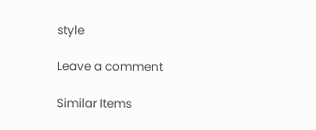style

Leave a comment

Similar Items